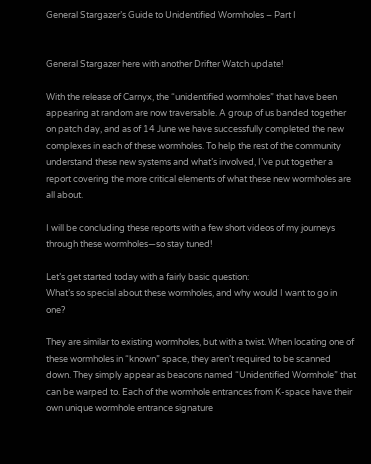General Stargazer’s Guide to Unidentified Wormholes – Part I


General Stargazer here with another Drifter Watch update!

With the release of Carnyx, the “unidentified wormholes” that have been appearing at random are now traversable. A group of us banded together on patch day, and as of 14 June we have successfully completed the new complexes in each of these wormholes. To help the rest of the community understand these new systems and what’s involved, I’ve put together a report covering the more critical elements of what these new wormholes are all about.

I will be concluding these reports with a few short videos of my journeys through these wormholes—so stay tuned!

Let’s get started today with a fairly basic question:
What’s so special about these wormholes, and why would I want to go in one?

They are similar to existing wormholes, but with a twist. When locating one of these wormholes in “known” space, they aren’t required to be scanned down. They simply appear as beacons named “Unidentified Wormhole” that can be warped to. Each of the wormhole entrances from K-space have their own unique wormhole entrance signature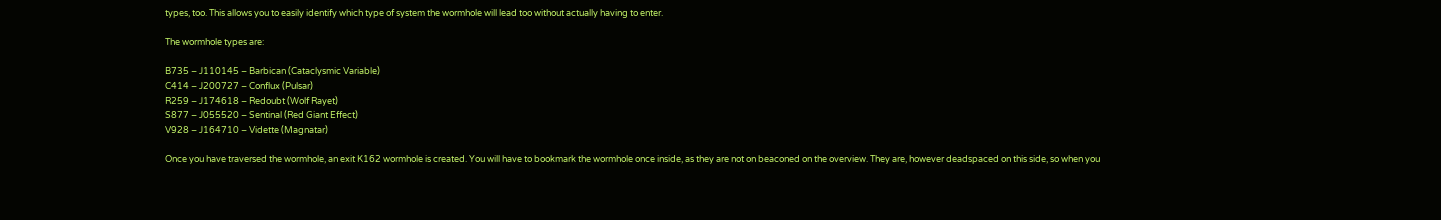types, too. This allows you to easily identify which type of system the wormhole will lead too without actually having to enter.

The wormhole types are:

B735 – J110145 – Barbican (Cataclysmic Variable)
C414 – J200727 – Conflux (Pulsar)
R259 – J174618 – Redoubt (Wolf Rayet)
S877 – J055520 – Sentinal (Red Giant Effect)
V928 – J164710 – Vidette (Magnatar)

Once you have traversed the wormhole, an exit K162 wormhole is created. You will have to bookmark the wormhole once inside, as they are not on beaconed on the overview. They are, however deadspaced on this side, so when you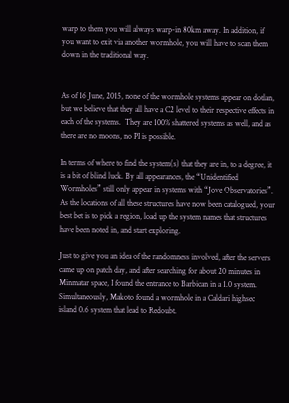warp to them you will always warp-in 80km away. In addition, if you want to exit via another wormhole, you will have to scan them down in the traditional way.


As of 16 June, 2015, none of the wormhole systems appear on dotlan, but we believe that they all have a C2 level to their respective effects in each of the systems.  They are 100% shattered systems as well, and as there are no moons, no PI is possible.

In terms of where to find the system(s) that they are in, to a degree, it is a bit of blind luck. By all appearances, the “Unidentified Wormholes” still only appear in systems with “Jove Observatories”. As the locations of all these structures have now been catalogued, your best bet is to pick a region, load up the system names that structures have been noted in, and start exploring.

Just to give you an idea of the randomness involved, after the servers came up on patch day, and after searching for about 20 minutes in Minmatar space, I found the entrance to Barbican in a 1.0 system. Simultaneously, Makoto found a wormhole in a Caldari highsec island 0.6 system that lead to Redoubt.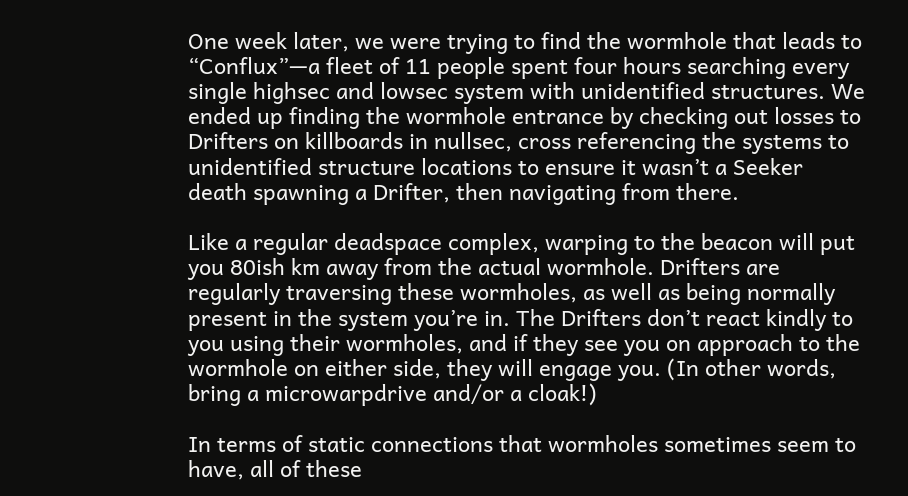One week later, we were trying to find the wormhole that leads to “Conflux”—a fleet of 11 people spent four hours searching every single highsec and lowsec system with unidentified structures. We ended up finding the wormhole entrance by checking out losses to Drifters on killboards in nullsec, cross referencing the systems to unidentified structure locations to ensure it wasn’t a Seeker death spawning a Drifter, then navigating from there.

Like a regular deadspace complex, warping to the beacon will put you 80ish km away from the actual wormhole. Drifters are regularly traversing these wormholes, as well as being normally present in the system you’re in. The Drifters don’t react kindly to you using their wormholes, and if they see you on approach to the wormhole on either side, they will engage you. (In other words, bring a microwarpdrive and/or a cloak!)

In terms of static connections that wormholes sometimes seem to have, all of these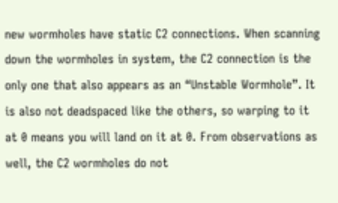new wormholes have static C2 connections. When scanning down the wormholes in system, the C2 connection is the only one that also appears as an “Unstable Wormhole”. It is also not deadspaced like the others, so warping to it at 0 means you will land on it at 0. From observations as well, the C2 wormholes do not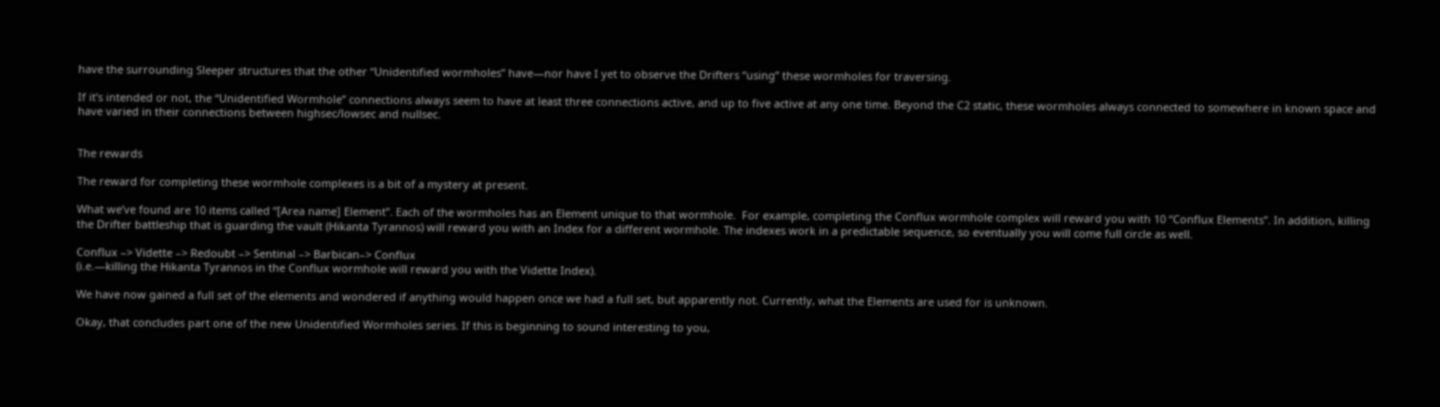have the surrounding Sleeper structures that the other “Unidentified wormholes” have—nor have I yet to observe the Drifters “using” these wormholes for traversing.

If it’s intended or not, the “Unidentified Wormhole” connections always seem to have at least three connections active, and up to five active at any one time. Beyond the C2 static, these wormholes always connected to somewhere in known space and have varied in their connections between highsec/lowsec and nullsec.


The rewards

The reward for completing these wormhole complexes is a bit of a mystery at present.

What we’ve found are 10 items called “[Area name] Element”. Each of the wormholes has an Element unique to that wormhole.  For example, completing the Conflux wormhole complex will reward you with 10 “Conflux Elements”. In addition, killing the Drifter battleship that is guarding the vault (Hikanta Tyrannos) will reward you with an Index for a different wormhole. The indexes work in a predictable sequence, so eventually you will come full circle as well.

Conflux –> Vidette –> Redoubt –> Sentinal –> Barbican–> Conflux
(i.e.—killing the Hikanta Tyrannos in the Conflux wormhole will reward you with the Vidette Index).

We have now gained a full set of the elements and wondered if anything would happen once we had a full set, but apparently not. Currently, what the Elements are used for is unknown.

Okay, that concludes part one of the new Unidentified Wormholes series. If this is beginning to sound interesting to you,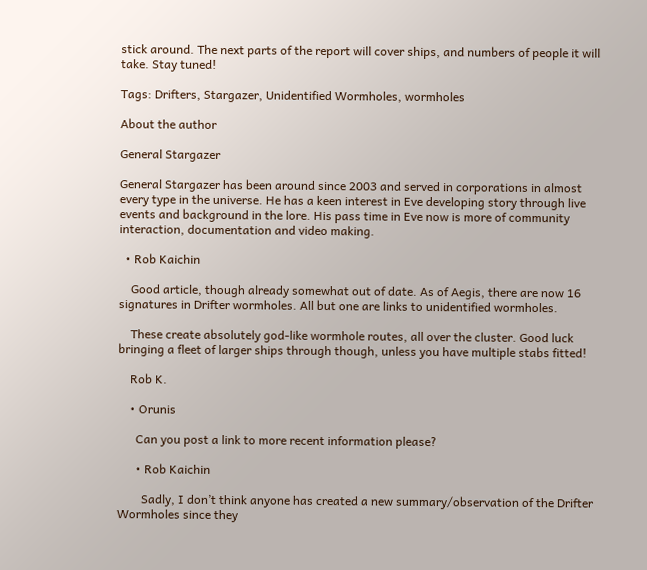stick around. The next parts of the report will cover ships, and numbers of people it will take. Stay tuned!

Tags: Drifters, Stargazer, Unidentified Wormholes, wormholes

About the author

General Stargazer

General Stargazer has been around since 2003 and served in corporations in almost every type in the universe. He has a keen interest in Eve developing story through live events and background in the lore. His pass time in Eve now is more of community interaction, documentation and video making.

  • Rob Kaichin

    Good article, though already somewhat out of date. As of Aegis, there are now 16 signatures in Drifter wormholes. All but one are links to unidentified wormholes.

    These create absolutely god-like wormhole routes, all over the cluster. Good luck bringing a fleet of larger ships through though, unless you have multiple stabs fitted!

    Rob K.

    • Orunis

      Can you post a link to more recent information please?

      • Rob Kaichin

        Sadly, I don’t think anyone has created a new summary/observation of the Drifter Wormholes since they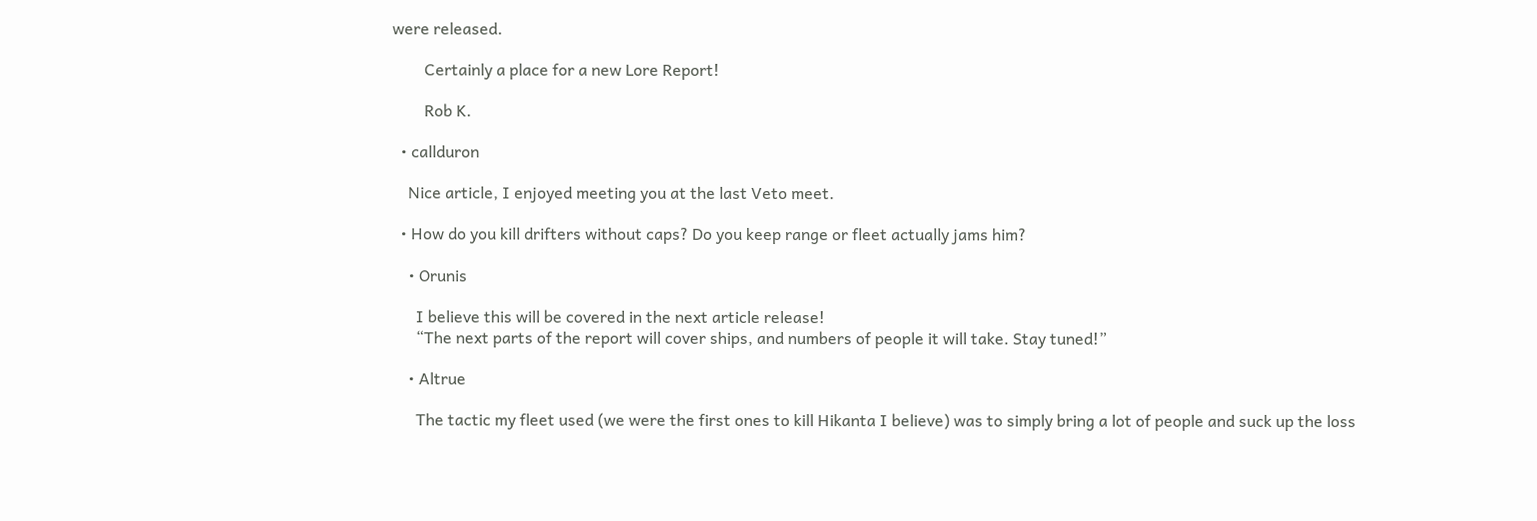were released.

        Certainly a place for a new Lore Report!

        Rob K.

  • callduron

    Nice article, I enjoyed meeting you at the last Veto meet.

  • How do you kill drifters without caps? Do you keep range or fleet actually jams him?

    • Orunis

      I believe this will be covered in the next article release!
      “The next parts of the report will cover ships, and numbers of people it will take. Stay tuned!”

    • Altrue

      The tactic my fleet used (we were the first ones to kill Hikanta I believe) was to simply bring a lot of people and suck up the loss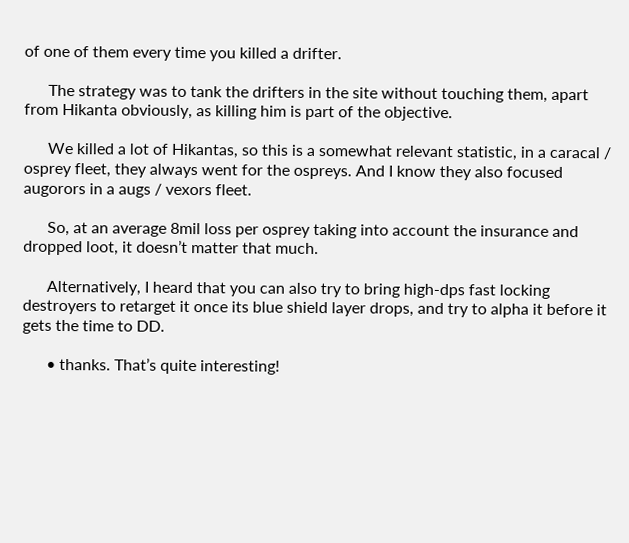of one of them every time you killed a drifter.

      The strategy was to tank the drifters in the site without touching them, apart from Hikanta obviously, as killing him is part of the objective.

      We killed a lot of Hikantas, so this is a somewhat relevant statistic, in a caracal / osprey fleet, they always went for the ospreys. And I know they also focused augorors in a augs / vexors fleet.

      So, at an average 8mil loss per osprey taking into account the insurance and dropped loot, it doesn’t matter that much.

      Alternatively, I heard that you can also try to bring high-dps fast locking destroyers to retarget it once its blue shield layer drops, and try to alpha it before it gets the time to DD.

      • thanks. That’s quite interesting!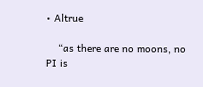• Altrue

    “as there are no moons, no PI is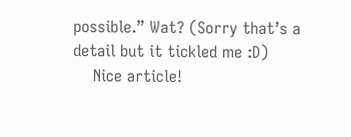possible.” Wat? (Sorry that’s a detail but it tickled me :D)
    Nice article!